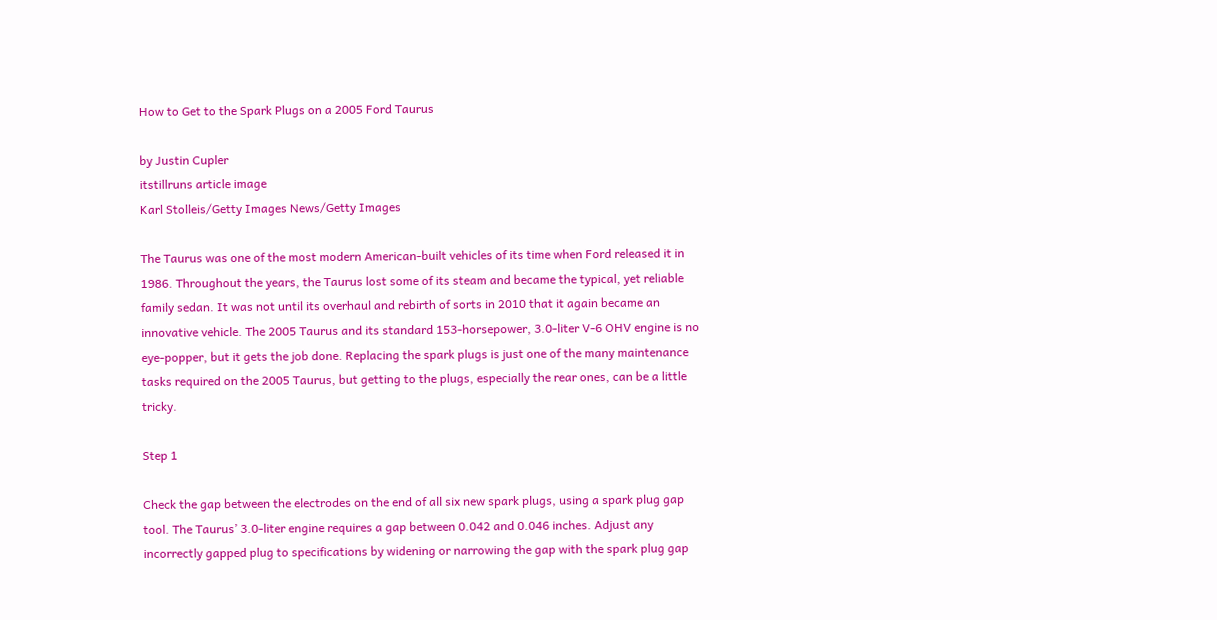How to Get to the Spark Plugs on a 2005 Ford Taurus

by Justin Cupler
itstillruns article image
Karl Stolleis/Getty Images News/Getty Images

The Taurus was one of the most modern American-built vehicles of its time when Ford released it in 1986. Throughout the years, the Taurus lost some of its steam and became the typical, yet reliable family sedan. It was not until its overhaul and rebirth of sorts in 2010 that it again became an innovative vehicle. The 2005 Taurus and its standard 153-horsepower, 3.0-liter V-6 OHV engine is no eye-popper, but it gets the job done. Replacing the spark plugs is just one of the many maintenance tasks required on the 2005 Taurus, but getting to the plugs, especially the rear ones, can be a little tricky.

Step 1

Check the gap between the electrodes on the end of all six new spark plugs, using a spark plug gap tool. The Taurus’ 3.0-liter engine requires a gap between 0.042 and 0.046 inches. Adjust any incorrectly gapped plug to specifications by widening or narrowing the gap with the spark plug gap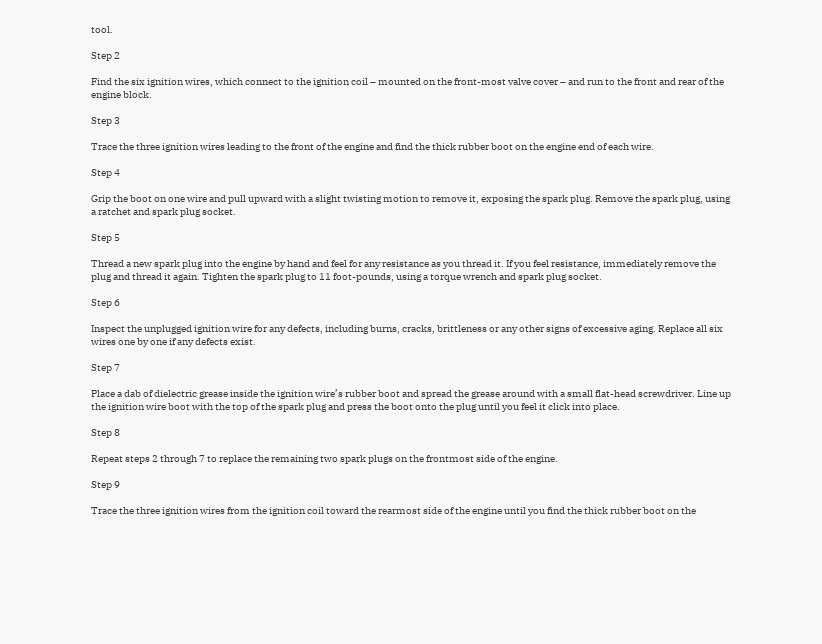tool.

Step 2

Find the six ignition wires, which connect to the ignition coil – mounted on the front-most valve cover – and run to the front and rear of the engine block.

Step 3

Trace the three ignition wires leading to the front of the engine and find the thick rubber boot on the engine end of each wire.

Step 4

Grip the boot on one wire and pull upward with a slight twisting motion to remove it, exposing the spark plug. Remove the spark plug, using a ratchet and spark plug socket.

Step 5

Thread a new spark plug into the engine by hand and feel for any resistance as you thread it. If you feel resistance, immediately remove the plug and thread it again. Tighten the spark plug to 11 foot-pounds, using a torque wrench and spark plug socket.

Step 6

Inspect the unplugged ignition wire for any defects, including burns, cracks, brittleness or any other signs of excessive aging. Replace all six wires one by one if any defects exist.

Step 7

Place a dab of dielectric grease inside the ignition wire’s rubber boot and spread the grease around with a small flat-head screwdriver. Line up the ignition wire boot with the top of the spark plug and press the boot onto the plug until you feel it click into place.

Step 8

Repeat steps 2 through 7 to replace the remaining two spark plugs on the frontmost side of the engine.

Step 9

Trace the three ignition wires from the ignition coil toward the rearmost side of the engine until you find the thick rubber boot on the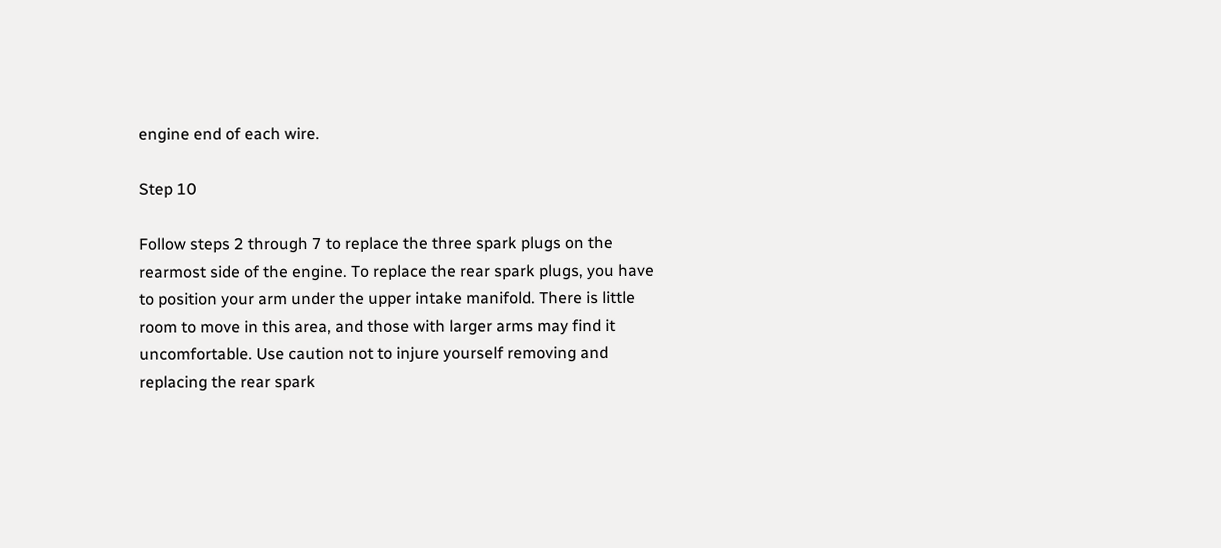engine end of each wire.

Step 10

Follow steps 2 through 7 to replace the three spark plugs on the rearmost side of the engine. To replace the rear spark plugs, you have to position your arm under the upper intake manifold. There is little room to move in this area, and those with larger arms may find it uncomfortable. Use caution not to injure yourself removing and replacing the rear spark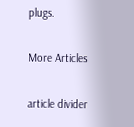plugs.

More Articles

article divider